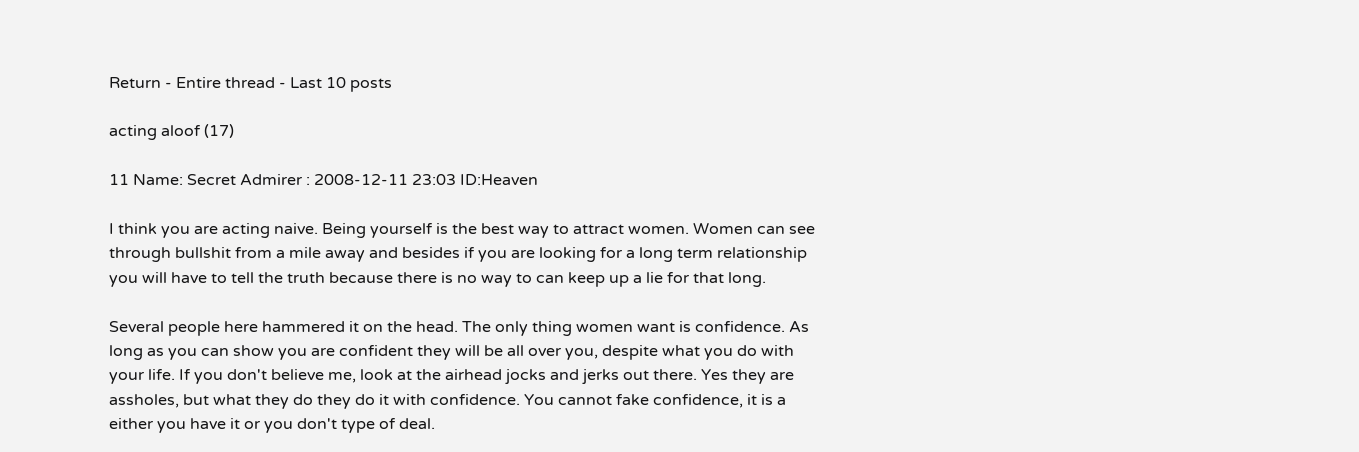Return - Entire thread - Last 10 posts

acting aloof (17)

11 Name: Secret Admirer : 2008-12-11 23:03 ID:Heaven

I think you are acting naive. Being yourself is the best way to attract women. Women can see through bullshit from a mile away and besides if you are looking for a long term relationship you will have to tell the truth because there is no way to can keep up a lie for that long.

Several people here hammered it on the head. The only thing women want is confidence. As long as you can show you are confident they will be all over you, despite what you do with your life. If you don't believe me, look at the airhead jocks and jerks out there. Yes they are assholes, but what they do they do it with confidence. You cannot fake confidence, it is a either you have it or you don't type of deal.